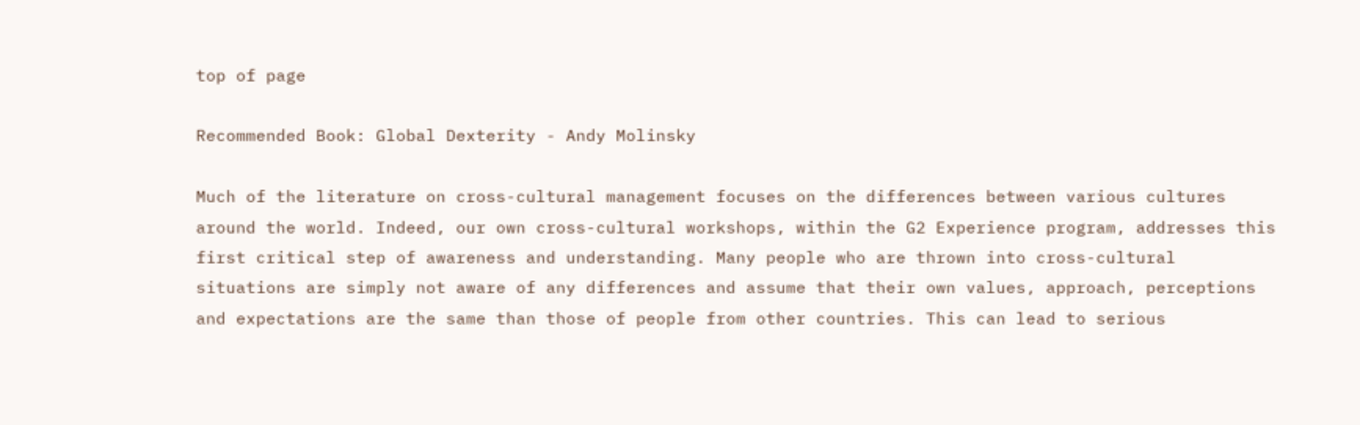top of page

Recommended Book: Global Dexterity - Andy Molinsky

Much of the literature on cross-cultural management focuses on the differences between various cultures around the world. Indeed, our own cross-cultural workshops, within the G2 Experience program, addresses this first critical step of awareness and understanding. Many people who are thrown into cross-cultural situations are simply not aware of any differences and assume that their own values, approach, perceptions and expectations are the same than those of people from other countries. This can lead to serious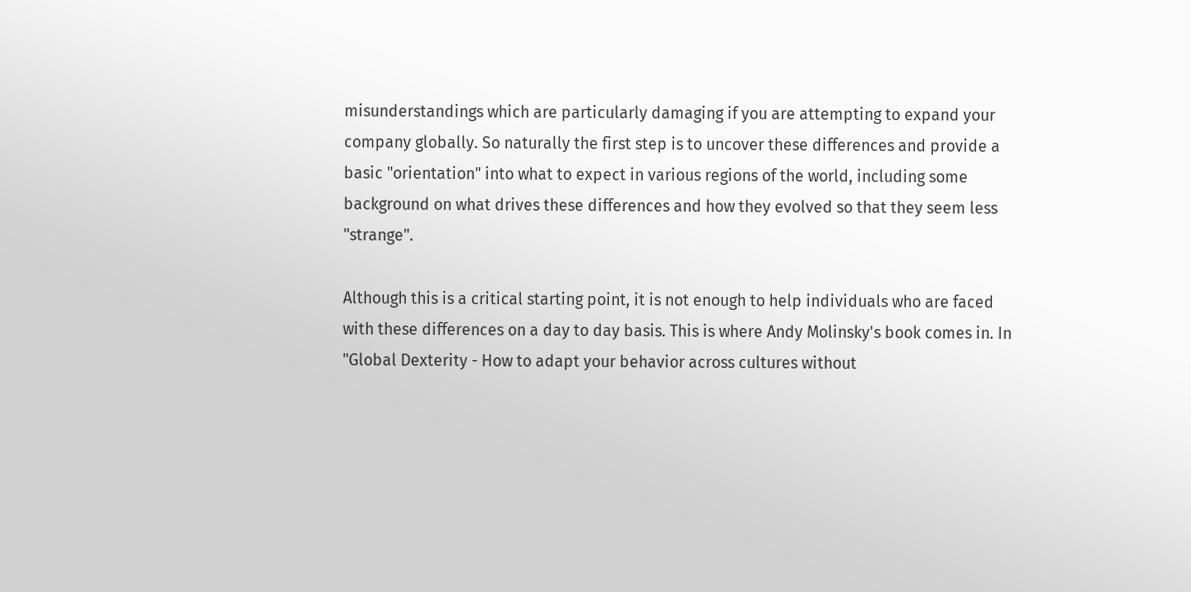misunderstandings which are particularly damaging if you are attempting to expand your company globally. So naturally the first step is to uncover these differences and provide a basic "orientation" into what to expect in various regions of the world, including some background on what drives these differences and how they evolved so that they seem less "strange".

Although this is a critical starting point, it is not enough to help individuals who are faced with these differences on a day to day basis. This is where Andy Molinsky's book comes in. In "Global Dexterity - How to adapt your behavior across cultures without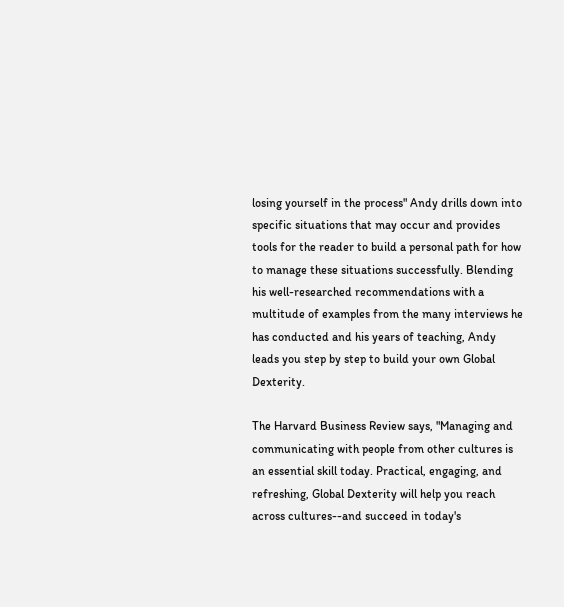losing yourself in the process" Andy drills down into specific situations that may occur and provides tools for the reader to build a personal path for how to manage these situations successfully. Blending his well-researched recommendations with a multitude of examples from the many interviews he has conducted and his years of teaching, Andy leads you step by step to build your own Global Dexterity.

The Harvard Business Review says, "Managing and communicating with people from other cultures is an essential skill today. Practical, engaging, and refreshing, Global Dexterity will help you reach across cultures--and succeed in today's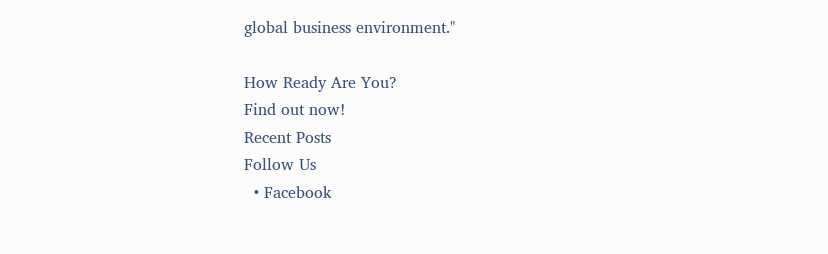global business environment."

How Ready Are You?
Find out now!
Recent Posts
Follow Us
  • Facebook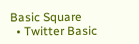Basic Square
  • Twitter Basic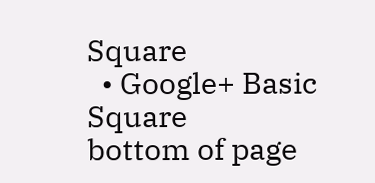Square
  • Google+ Basic Square
bottom of page